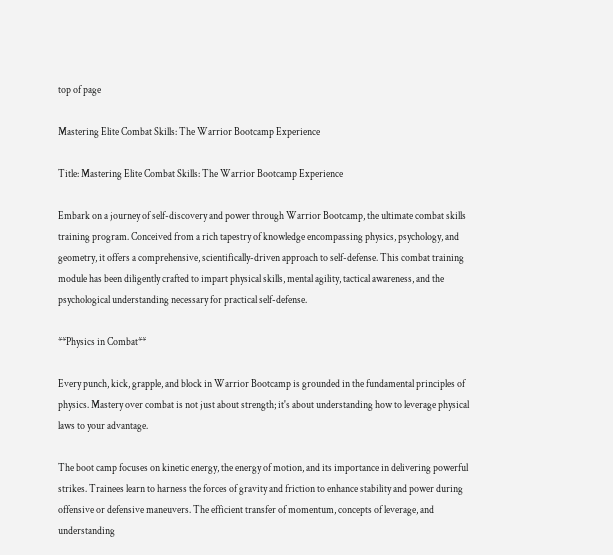top of page

Mastering Elite Combat Skills: The Warrior Bootcamp Experience

Title: Mastering Elite Combat Skills: The Warrior Bootcamp Experience

Embark on a journey of self-discovery and power through Warrior Bootcamp, the ultimate combat skills training program. Conceived from a rich tapestry of knowledge encompassing physics, psychology, and geometry, it offers a comprehensive, scientifically-driven approach to self-defense. This combat training module has been diligently crafted to impart physical skills, mental agility, tactical awareness, and the psychological understanding necessary for practical self-defense.

**Physics in Combat**

Every punch, kick, grapple, and block in Warrior Bootcamp is grounded in the fundamental principles of physics. Mastery over combat is not just about strength; it's about understanding how to leverage physical laws to your advantage.

The boot camp focuses on kinetic energy, the energy of motion, and its importance in delivering powerful strikes. Trainees learn to harness the forces of gravity and friction to enhance stability and power during offensive or defensive maneuvers. The efficient transfer of momentum, concepts of leverage, and understanding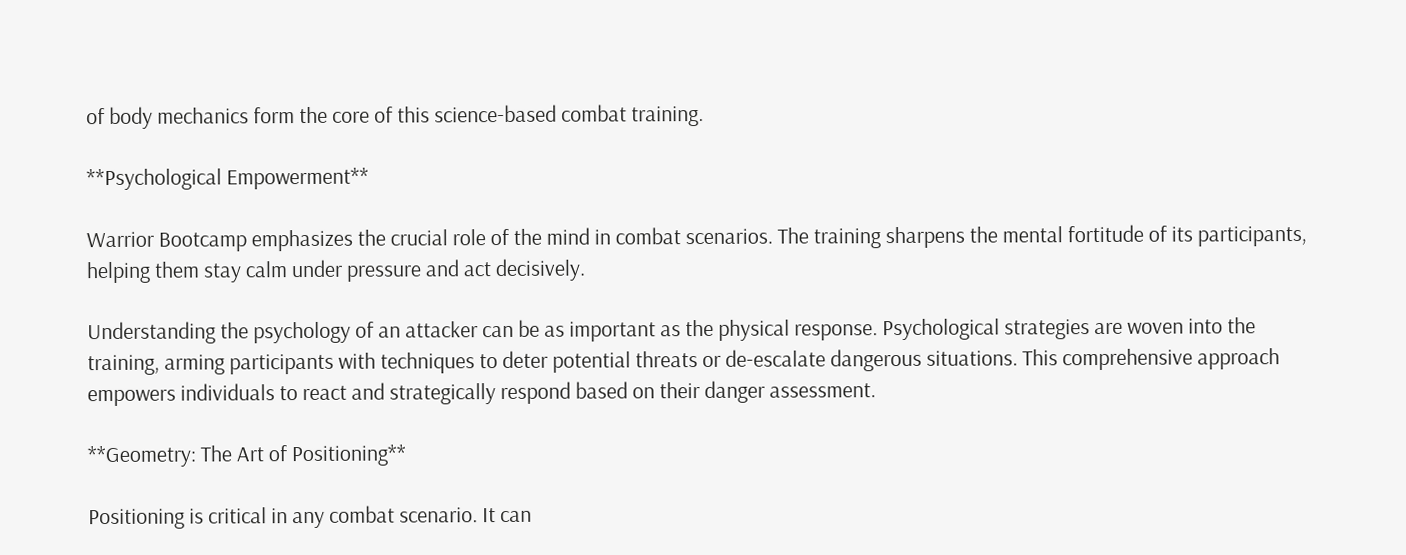of body mechanics form the core of this science-based combat training.

**Psychological Empowerment**

Warrior Bootcamp emphasizes the crucial role of the mind in combat scenarios. The training sharpens the mental fortitude of its participants, helping them stay calm under pressure and act decisively.

Understanding the psychology of an attacker can be as important as the physical response. Psychological strategies are woven into the training, arming participants with techniques to deter potential threats or de-escalate dangerous situations. This comprehensive approach empowers individuals to react and strategically respond based on their danger assessment.

**Geometry: The Art of Positioning**

Positioning is critical in any combat scenario. It can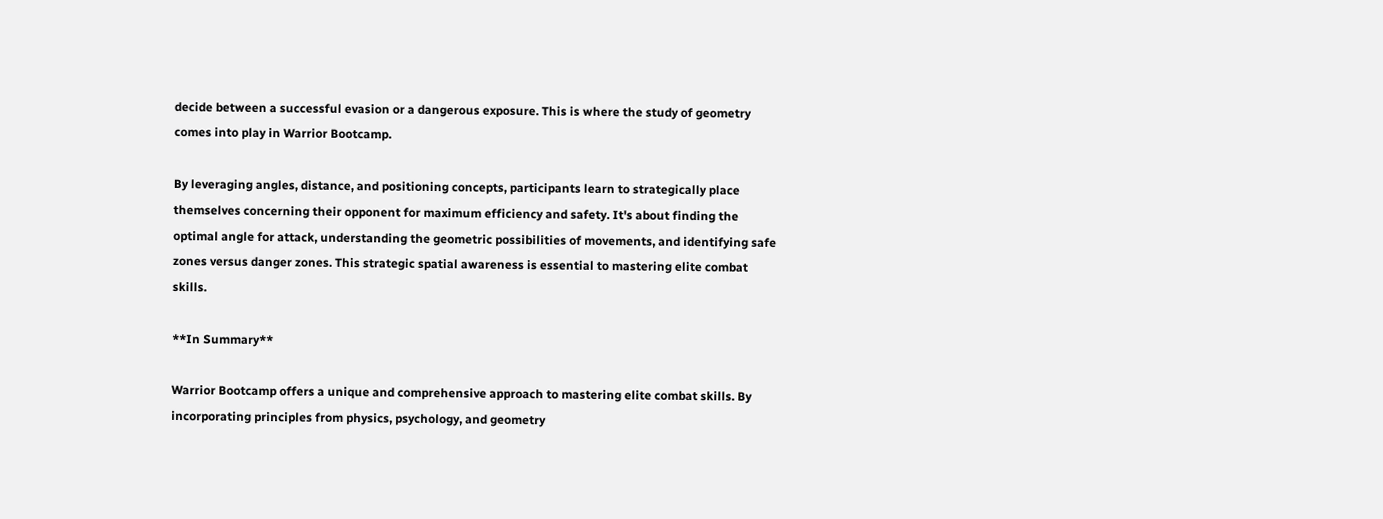decide between a successful evasion or a dangerous exposure. This is where the study of geometry comes into play in Warrior Bootcamp.

By leveraging angles, distance, and positioning concepts, participants learn to strategically place themselves concerning their opponent for maximum efficiency and safety. It's about finding the optimal angle for attack, understanding the geometric possibilities of movements, and identifying safe zones versus danger zones. This strategic spatial awareness is essential to mastering elite combat skills.

**In Summary**

Warrior Bootcamp offers a unique and comprehensive approach to mastering elite combat skills. By incorporating principles from physics, psychology, and geometry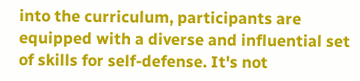into the curriculum, participants are equipped with a diverse and influential set of skills for self-defense. It's not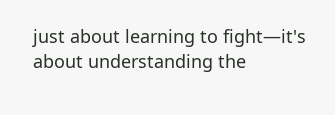just about learning to fight—it's about understanding the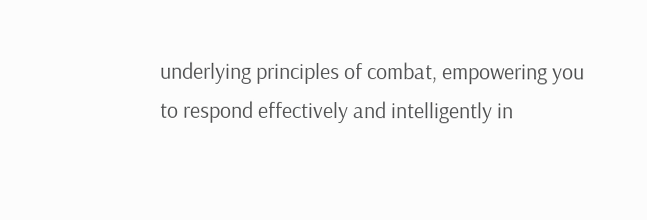underlying principles of combat, empowering you to respond effectively and intelligently in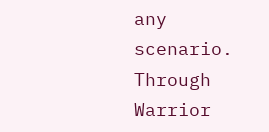any scenario. Through Warrior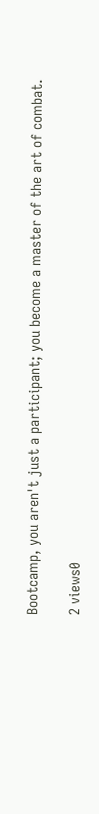Bootcamp, you aren't just a participant; you become a master of the art of combat.

2 views0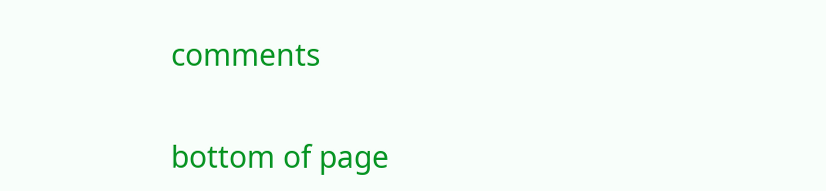comments


bottom of page